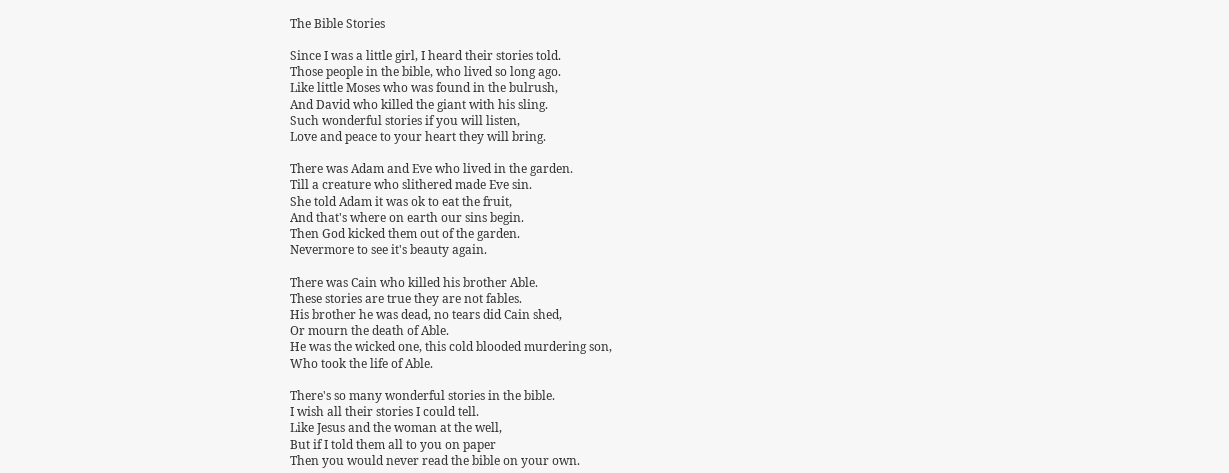The Bible Stories

Since I was a little girl, I heard their stories told.
Those people in the bible, who lived so long ago.
Like little Moses who was found in the bulrush,
And David who killed the giant with his sling.
Such wonderful stories if you will listen,
Love and peace to your heart they will bring.

There was Adam and Eve who lived in the garden.
Till a creature who slithered made Eve sin.
She told Adam it was ok to eat the fruit,
And that's where on earth our sins begin.
Then God kicked them out of the garden.
Nevermore to see it's beauty again.

There was Cain who killed his brother Able.
These stories are true they are not fables.
His brother he was dead, no tears did Cain shed,
Or mourn the death of Able.
He was the wicked one, this cold blooded murdering son,
Who took the life of Able.

There's so many wonderful stories in the bible.
I wish all their stories I could tell.
Like Jesus and the woman at the well,
But if I told them all to you on paper
Then you would never read the bible on your own.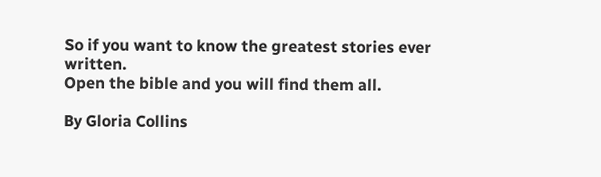So if you want to know the greatest stories ever written.
Open the bible and you will find them all.

By Gloria Collins